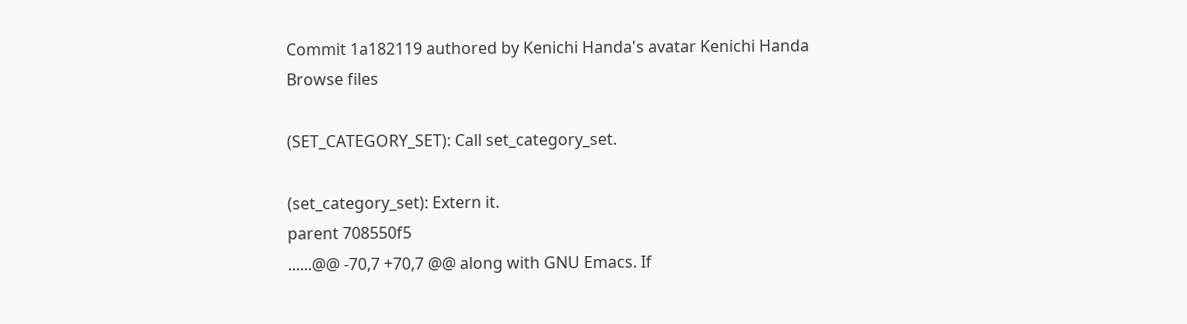Commit 1a182119 authored by Kenichi Handa's avatar Kenichi Handa
Browse files

(SET_CATEGORY_SET): Call set_category_set.

(set_category_set): Extern it.
parent 708550f5
......@@ -70,7 +70,7 @@ along with GNU Emacs. If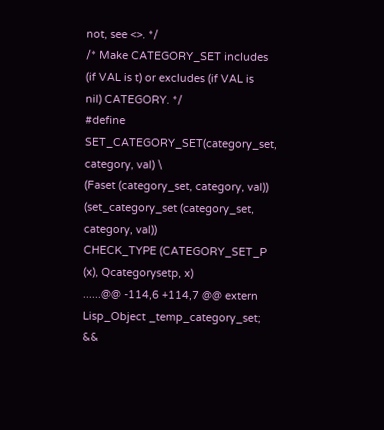not, see <>. */
/* Make CATEGORY_SET includes (if VAL is t) or excludes (if VAL is
nil) CATEGORY. */
#define SET_CATEGORY_SET(category_set, category, val) \
(Faset (category_set, category, val))
(set_category_set (category_set, category, val))
CHECK_TYPE (CATEGORY_SET_P (x), Qcategorysetp, x)
......@@ -114,6 +114,7 @@ extern Lisp_Object _temp_category_set;
&&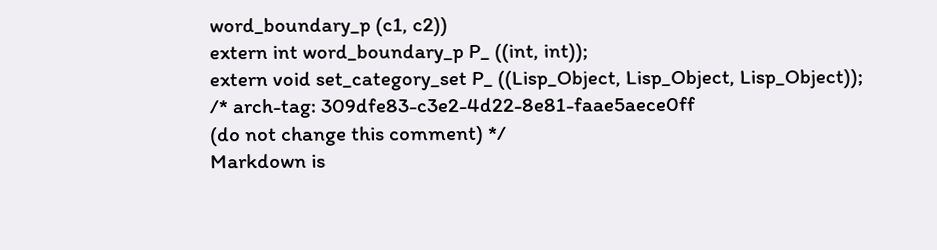word_boundary_p (c1, c2))
extern int word_boundary_p P_ ((int, int));
extern void set_category_set P_ ((Lisp_Object, Lisp_Object, Lisp_Object));
/* arch-tag: 309dfe83-c3e2-4d22-8e81-faae5aece0ff
(do not change this comment) */
Markdown is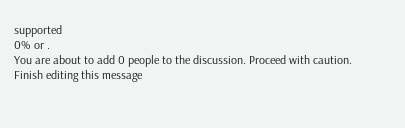supported
0% or .
You are about to add 0 people to the discussion. Proceed with caution.
Finish editing this message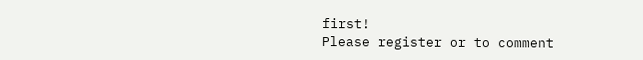first!
Please register or to comment